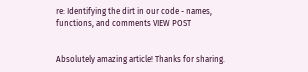re: Identifying the dirt in our code - names, functions, and comments VIEW POST


Absolutely amazing article! Thanks for sharing.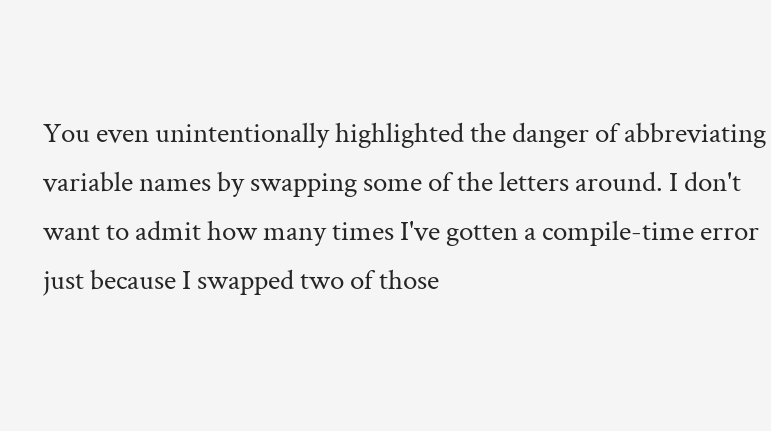You even unintentionally highlighted the danger of abbreviating variable names by swapping some of the letters around. I don't want to admit how many times I've gotten a compile-time error just because I swapped two of those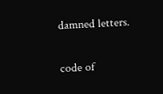damned letters.

code of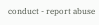conduct - report abuse